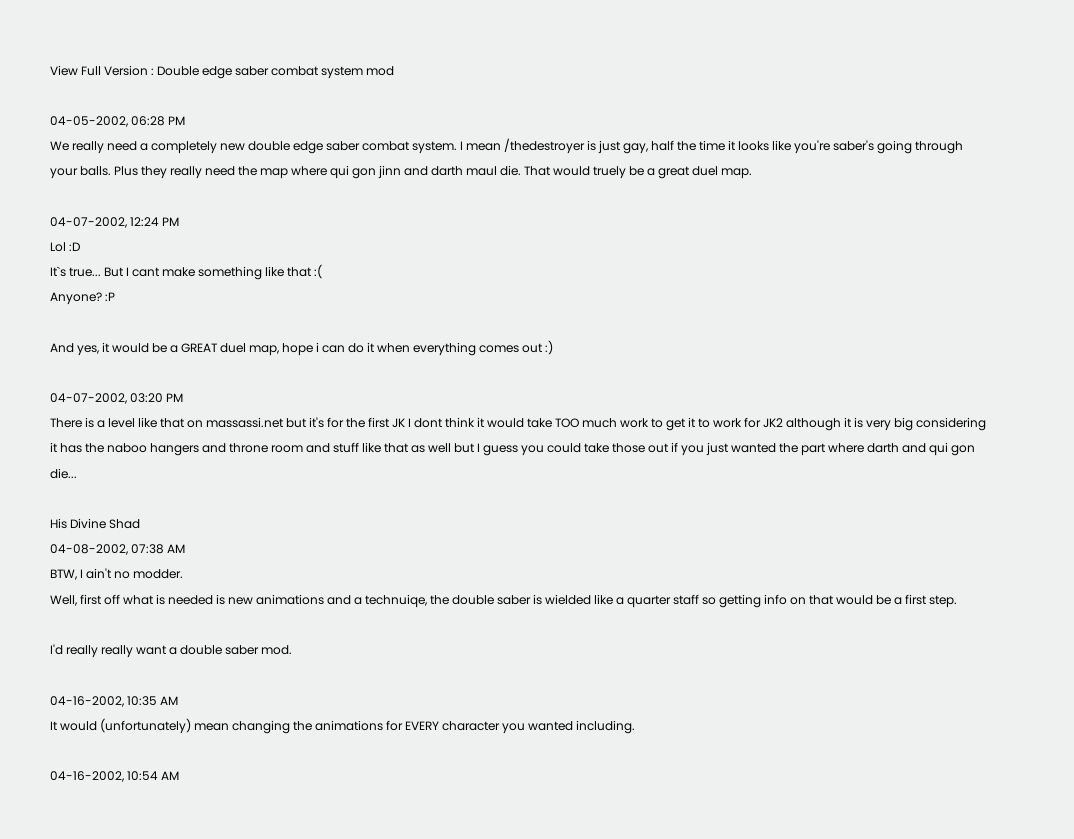View Full Version : Double edge saber combat system mod

04-05-2002, 06:28 PM
We really need a completely new double edge saber combat system. I mean /thedestroyer is just gay, half the time it looks like you're saber's going through your balls. Plus they really need the map where qui gon jinn and darth maul die. That would truely be a great duel map.

04-07-2002, 12:24 PM
Lol :D
It`s true... But I cant make something like that :(
Anyone? :P

And yes, it would be a GREAT duel map, hope i can do it when everything comes out :)

04-07-2002, 03:20 PM
There is a level like that on massassi.net but it's for the first JK I dont think it would take TOO much work to get it to work for JK2 although it is very big considering it has the naboo hangers and throne room and stuff like that as well but I guess you could take those out if you just wanted the part where darth and qui gon die...

His Divine Shad
04-08-2002, 07:38 AM
BTW, I ain't no modder.
Well, first off what is needed is new animations and a technuiqe, the double saber is wielded like a quarter staff so getting info on that would be a first step.

I'd really really want a double saber mod.

04-16-2002, 10:35 AM
It would (unfortunately) mean changing the animations for EVERY character you wanted including.

04-16-2002, 10:54 AM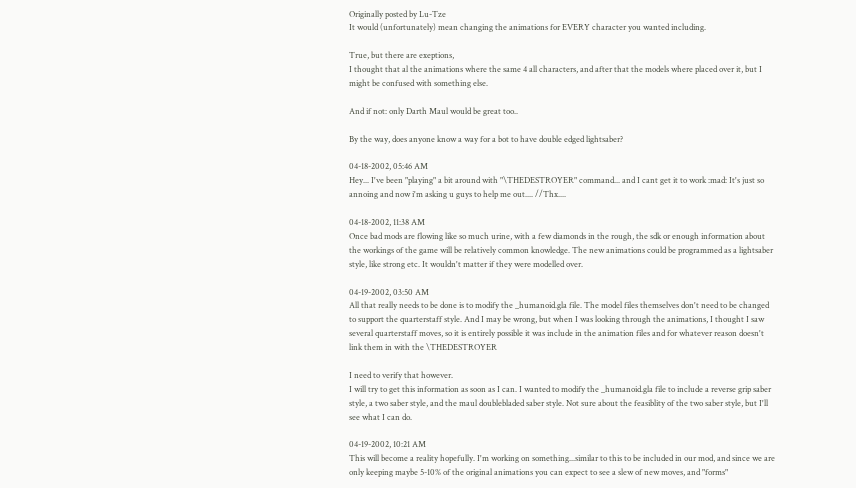Originally posted by Lu-Tze
It would (unfortunately) mean changing the animations for EVERY character you wanted including.

True, but there are exeptions,
I thought that al the animations where the same 4 all characters, and after that the models where placed over it, but I might be confused with something else.

And if not: only Darth Maul would be great too..

By the way, does anyone know a way for a bot to have double edged lightsaber?

04-18-2002, 05:46 AM
Hey... I've been "playing" a bit around with "\THEDESTROYER" command... and I cant get it to work :mad: It's just so annoing and now i'm asking u guys to help me out.... //Thx....

04-18-2002, 11:38 AM
Once bad mods are flowing like so much urine, with a few diamonds in the rough, the sdk or enough information about the workings of the game will be relatively common knowledge. The new animations could be programmed as a lightsaber style, like strong etc. It wouldn't matter if they were modelled over.

04-19-2002, 03:50 AM
All that really needs to be done is to modify the _humanoid.gla file. The model files themselves don't need to be changed to support the quarterstaff style. And I may be wrong, but when I was looking through the animations, I thought I saw several quarterstaff moves, so it is entirely possible it was include in the animation files and for whatever reason doesn't link them in with the \THEDESTROYER

I need to verify that however.
I will try to get this information as soon as I can. I wanted to modify the _humanoid.gla file to include a reverse grip saber style, a two saber style, and the maul doublebladed saber style. Not sure about the feasiblity of the two saber style, but I'll see what I can do.

04-19-2002, 10:21 AM
This will become a reality hopefully. I'm working on something...similar to this to be included in our mod, and since we are only keeping maybe 5-10% of the original animations you can expect to see a slew of new moves, and "forms"